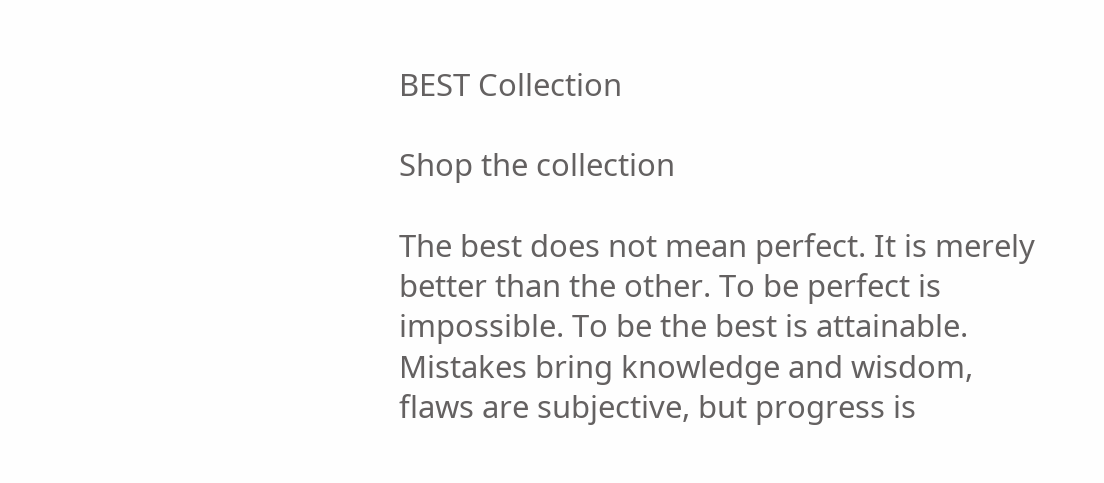BEST Collection

Shop the collection

The best does not mean perfect. It is merely better than the other. To be perfect is impossible. To be the best is attainable. Mistakes bring knowledge and wisdom, flaws are subjective, but progress is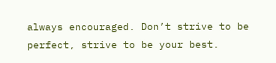always encouraged. Don’t strive to be perfect, strive to be your best.